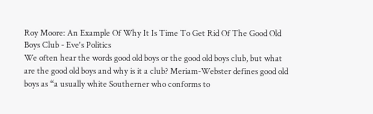Roy Moore: An Example Of Why It Is Time To Get Rid Of The Good Old Boys Club - Eve's Politics
We often hear the words good old boys or the good old boys club, but what are the good old boys and why is it a club? Meriam-Webster defines good old boys as “a usually white Southerner who conforms to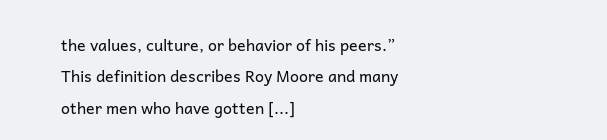the values, culture, or behavior of his peers.” This definition describes Roy Moore and many other men who have gotten [...]